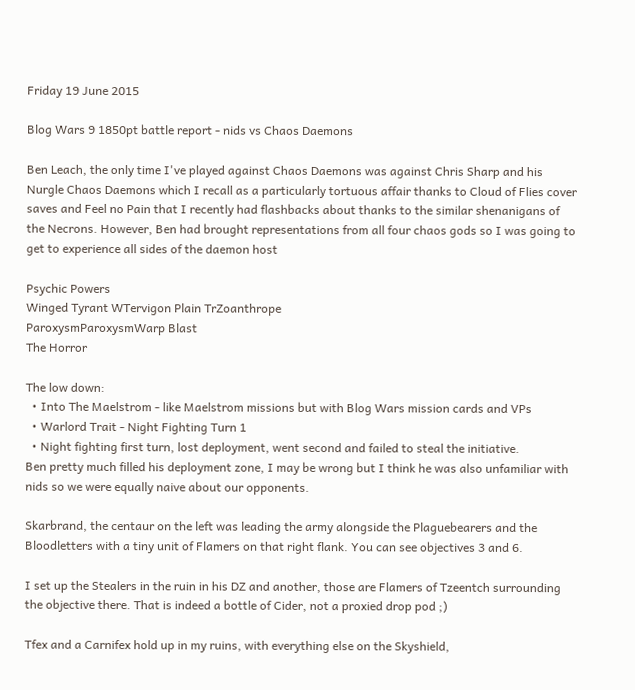Friday 19 June 2015

Blog Wars 9 1850pt battle report - nids vs Chaos Daemons

Ben Leach, the only time I've played against Chaos Daemons was against Chris Sharp and his Nurgle Chaos Daemons which I recall as a particularly tortuous affair thanks to Cloud of Flies cover saves and Feel no Pain that I recently had flashbacks about thanks to the similar shenanigans of the Necrons. However, Ben had brought representations from all four chaos gods so I was going to get to experience all sides of the daemon host

Psychic Powers
Winged Tyrant WTervigon Plain TrZoanthrope
ParoxysmParoxysmWarp Blast
The Horror

The low down:
  • Into The Maelstrom - like Maelstrom missions but with Blog Wars mission cards and VPs
  • Warlord Trait - Night Fighting Turn 1
  • Night fighting first turn, lost deployment, went second and failed to steal the initiative.
Ben pretty much filled his deployment zone, I may be wrong but I think he was also unfamiliar with nids so we were equally naive about our opponents.

Skarbrand, the centaur on the left was leading the army alongside the Plaguebearers and the Bloodletters with a tiny unit of Flamers on that right flank. You can see objectives 3 and 6.

I set up the Stealers in the ruin in his DZ and another, those are Flamers of Tzeentch surrounding the objective there. That is indeed a bottle of Cider, not a proxied drop pod ;)

Tfex and a Carnifex hold up in my ruins, with everything else on the Skyshield,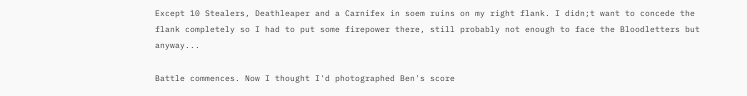Except 10 Stealers, Deathleaper and a Carnifex in soem ruins on my right flank. I didn;t want to concede the flank completely so I had to put some firepower there, still probably not enough to face the Bloodletters but anyway...

Battle commences. Now I thought I'd photographed Ben's score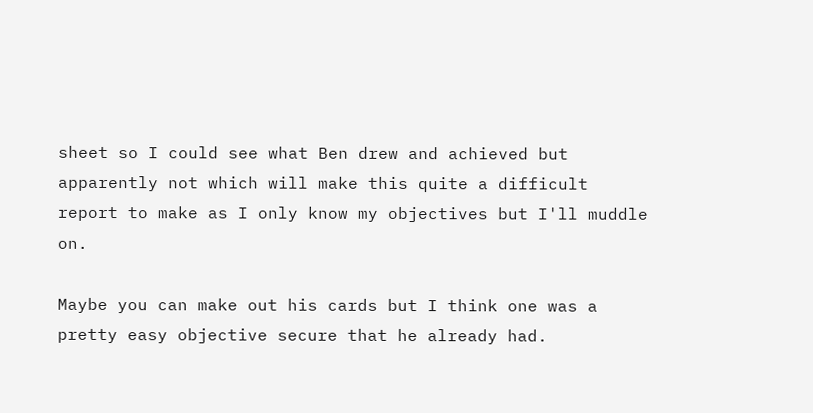sheet so I could see what Ben drew and achieved but apparently not which will make this quite a difficult report to make as I only know my objectives but I'll muddle on.

Maybe you can make out his cards but I think one was a pretty easy objective secure that he already had.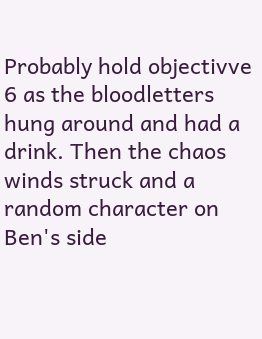Probably hold objectivve 6 as the bloodletters hung around and had a drink. Then the chaos winds struck and a random character on Ben's side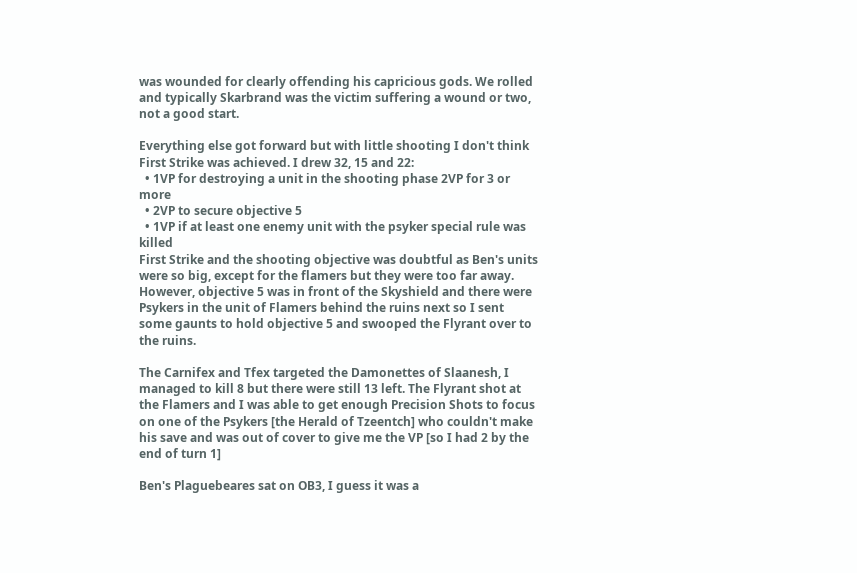was wounded for clearly offending his capricious gods. We rolled and typically Skarbrand was the victim suffering a wound or two, not a good start.

Everything else got forward but with little shooting I don't think First Strike was achieved. I drew 32, 15 and 22:
  • 1VP for destroying a unit in the shooting phase 2VP for 3 or more
  • 2VP to secure objective 5
  • 1VP if at least one enemy unit with the psyker special rule was killed
First Strike and the shooting objective was doubtful as Ben's units were so big, except for the flamers but they were too far away. However, objective 5 was in front of the Skyshield and there were Psykers in the unit of Flamers behind the ruins next so I sent some gaunts to hold objective 5 and swooped the Flyrant over to the ruins.

The Carnifex and Tfex targeted the Damonettes of Slaanesh, I managed to kill 8 but there were still 13 left. The Flyrant shot at the Flamers and I was able to get enough Precision Shots to focus on one of the Psykers [the Herald of Tzeentch] who couldn't make his save and was out of cover to give me the VP [so I had 2 by the end of turn 1]

Ben's Plaguebeares sat on OB3, I guess it was a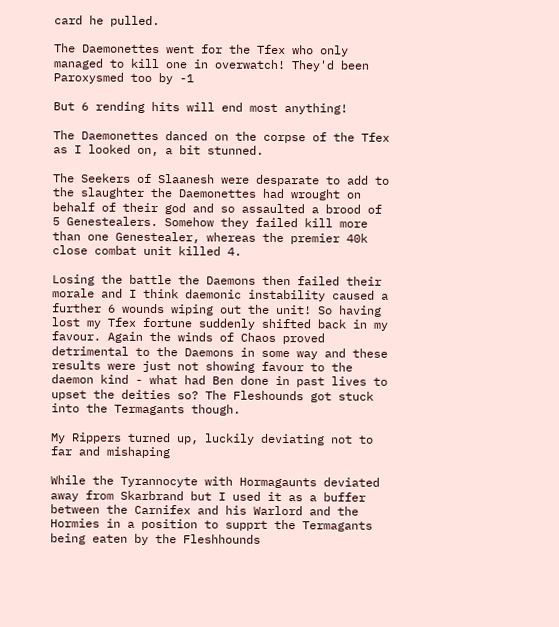card he pulled.

The Daemonettes went for the Tfex who only managed to kill one in overwatch! They'd been Paroxysmed too by -1

But 6 rending hits will end most anything!

The Daemonettes danced on the corpse of the Tfex as I looked on, a bit stunned.

The Seekers of Slaanesh were desparate to add to the slaughter the Daemonettes had wrought on behalf of their god and so assaulted a brood of 5 Genestealers. Somehow they failed kill more than one Genestealer, whereas the premier 40k close combat unit killed 4.

Losing the battle the Daemons then failed their morale and I think daemonic instability caused a further 6 wounds wiping out the unit! So having lost my Tfex fortune suddenly shifted back in my favour. Again the winds of Chaos proved detrimental to the Daemons in some way and these results were just not showing favour to the daemon kind - what had Ben done in past lives to upset the deities so? The Fleshounds got stuck into the Termagants though.

My Rippers turned up, luckily deviating not to far and mishaping

While the Tyrannocyte with Hormagaunts deviated away from Skarbrand but I used it as a buffer between the Carnifex and his Warlord and the Hormies in a position to supprt the Termagants being eaten by the Fleshhounds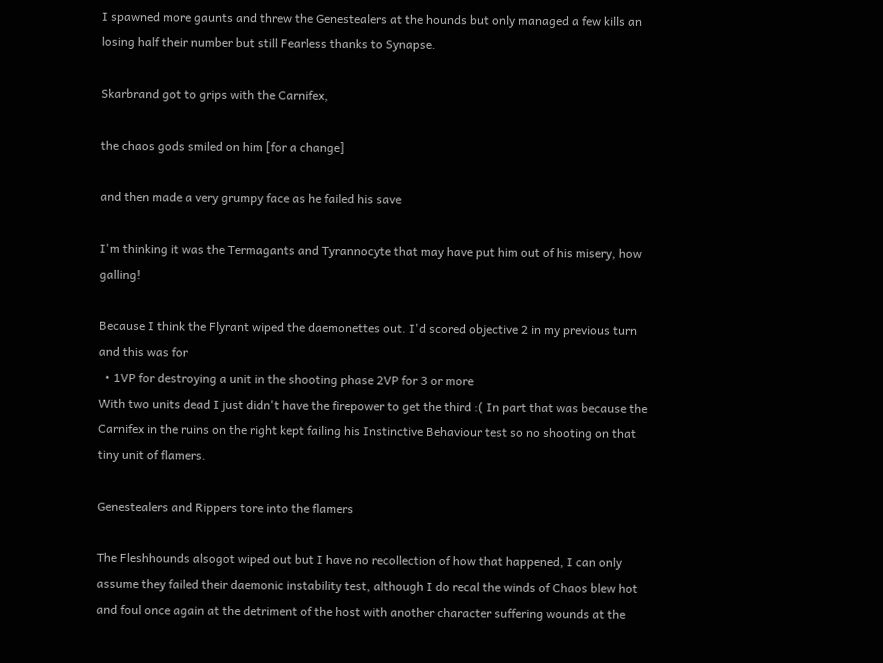I spawned more gaunts and threw the Genestealers at the hounds but only managed a few kills an losing half their number but still Fearless thanks to Synapse.

Skarbrand got to grips with the Carnifex,

the chaos gods smiled on him [for a change]

and then made a very grumpy face as he failed his save

I'm thinking it was the Termagants and Tyrannocyte that may have put him out of his misery, how galling!

Because I think the Flyrant wiped the daemonettes out. I'd scored objective 2 in my previous turn and this was for
  • 1VP for destroying a unit in the shooting phase 2VP for 3 or more
With two units dead I just didn't have the firepower to get the third :( In part that was because the Carnifex in the ruins on the right kept failing his Instinctive Behaviour test so no shooting on that tiny unit of flamers.

Genestealers and Rippers tore into the flamers

The Fleshhounds alsogot wiped out but I have no recollection of how that happened, I can only assume they failed their daemonic instability test, although I do recal the winds of Chaos blew hot and foul once again at the detriment of the host with another character suffering wounds at the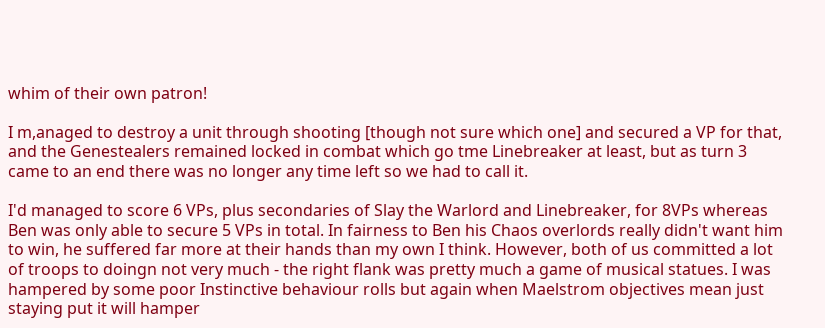whim of their own patron!

I m,anaged to destroy a unit through shooting [though not sure which one] and secured a VP for that, and the Genestealers remained locked in combat which go tme Linebreaker at least, but as turn 3 came to an end there was no longer any time left so we had to call it.

I'd managed to score 6 VPs, plus secondaries of Slay the Warlord and Linebreaker, for 8VPs whereas Ben was only able to secure 5 VPs in total. In fairness to Ben his Chaos overlords really didn't want him to win, he suffered far more at their hands than my own I think. However, both of us committed a lot of troops to doingn not very much - the right flank was pretty much a game of musical statues. I was hampered by some poor Instinctive behaviour rolls but again when Maelstrom objectives mean just staying put it will hamper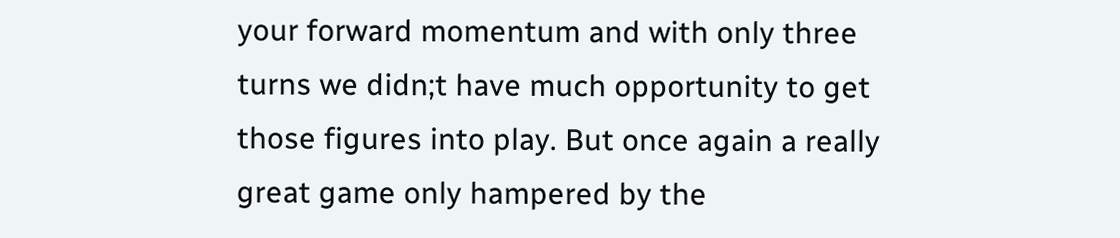your forward momentum and with only three turns we didn;t have much opportunity to get those figures into play. But once again a really great game only hampered by the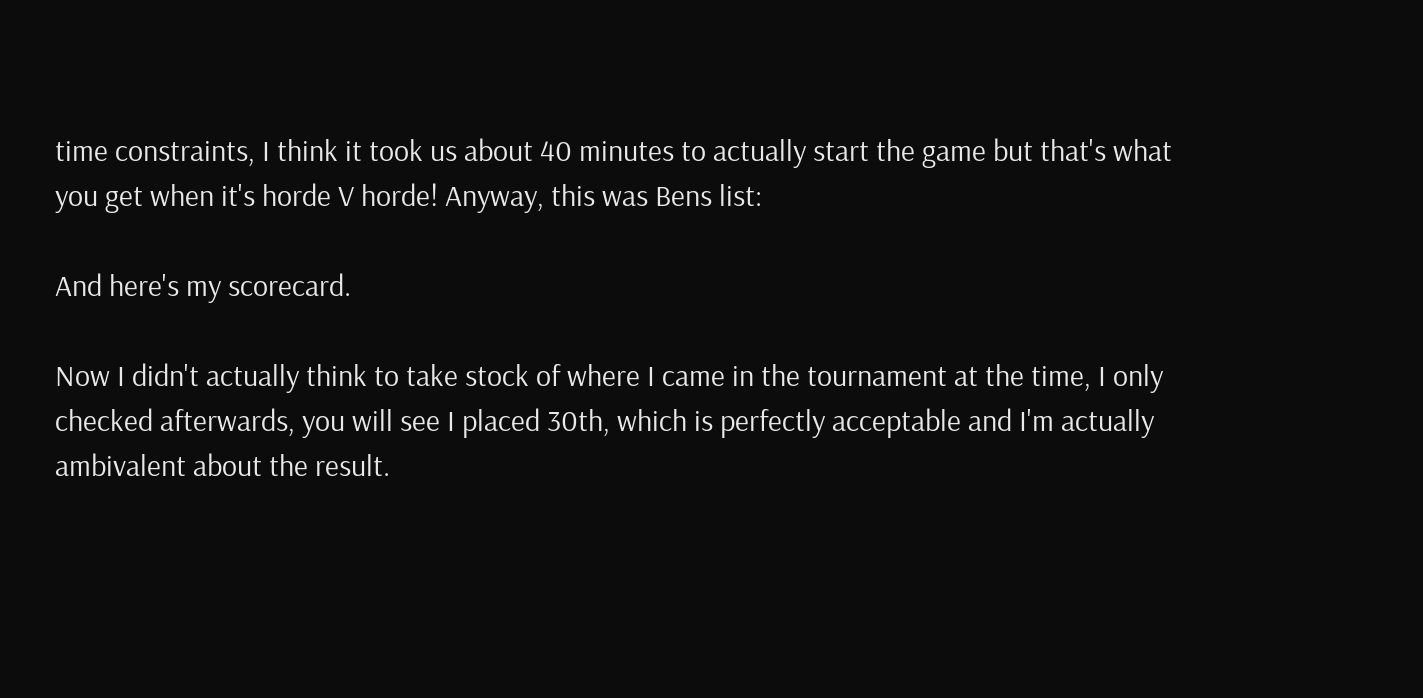time constraints, I think it took us about 40 minutes to actually start the game but that's what you get when it's horde V horde! Anyway, this was Bens list:

And here's my scorecard.

Now I didn't actually think to take stock of where I came in the tournament at the time, I only checked afterwards, you will see I placed 30th, which is perfectly acceptable and I'm actually ambivalent about the result.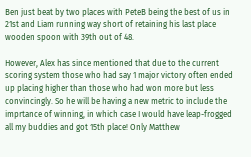Ben just beat by two places with PeteB being the best of us in 21st and Liam running way short of retaining his last place wooden spoon with 39th out of 48.

However, Alex has since mentioned that due to the current scoring system those who had say 1 major victory often ended up placing higher than those who had won more but less convincingly. So he will be having a new metric to include the imprtance of winning, in which case I would have leap-frogged all my buddies and got 15th place! Only Matthew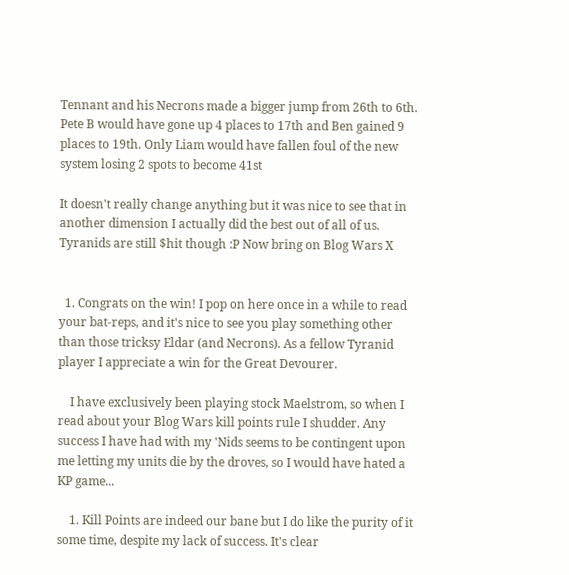Tennant and his Necrons made a bigger jump from 26th to 6th. Pete B would have gone up 4 places to 17th and Ben gained 9 places to 19th. Only Liam would have fallen foul of the new system losing 2 spots to become 41st

It doesn't really change anything but it was nice to see that in another dimension I actually did the best out of all of us. Tyranids are still $hit though :P Now bring on Blog Wars X


  1. Congrats on the win! I pop on here once in a while to read your bat-reps, and it's nice to see you play something other than those tricksy Eldar (and Necrons). As a fellow Tyranid player I appreciate a win for the Great Devourer.

    I have exclusively been playing stock Maelstrom, so when I read about your Blog Wars kill points rule I shudder. Any success I have had with my 'Nids seems to be contingent upon me letting my units die by the droves, so I would have hated a KP game...

    1. Kill Points are indeed our bane but I do like the purity of it some time, despite my lack of success. It's clear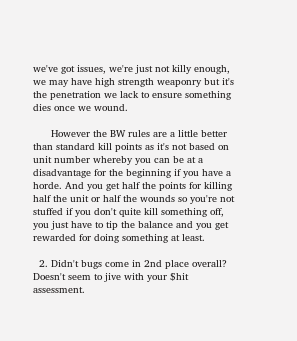we've got issues, we're just not killy enough, we may have high strength weaponry but it's the penetration we lack to ensure something dies once we wound.

      However the BW rules are a little better than standard kill points as it's not based on unit number whereby you can be at a disadvantage for the beginning if you have a horde. And you get half the points for killing half the unit or half the wounds so you're not stuffed if you don't quite kill something off, you just have to tip the balance and you get rewarded for doing something at least.

  2. Didn't bugs come in 2nd place overall? Doesn't seem to jive with your $hit assessment.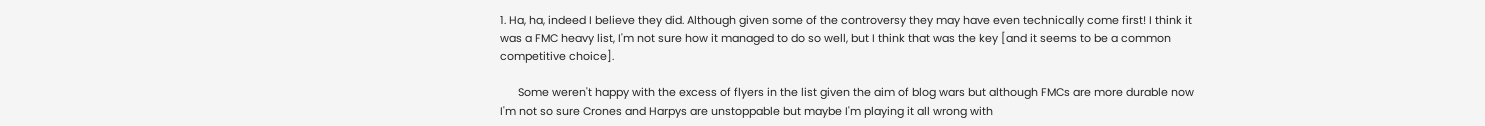1. Ha, ha, indeed I believe they did. Although given some of the controversy they may have even technically come first! I think it was a FMC heavy list, I'm not sure how it managed to do so well, but I think that was the key [and it seems to be a common competitive choice].

      Some weren't happy with the excess of flyers in the list given the aim of blog wars but although FMCs are more durable now I'm not so sure Crones and Harpys are unstoppable but maybe I'm playing it all wrong with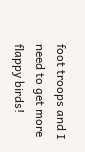foot troops and I need to get more flappy birds!